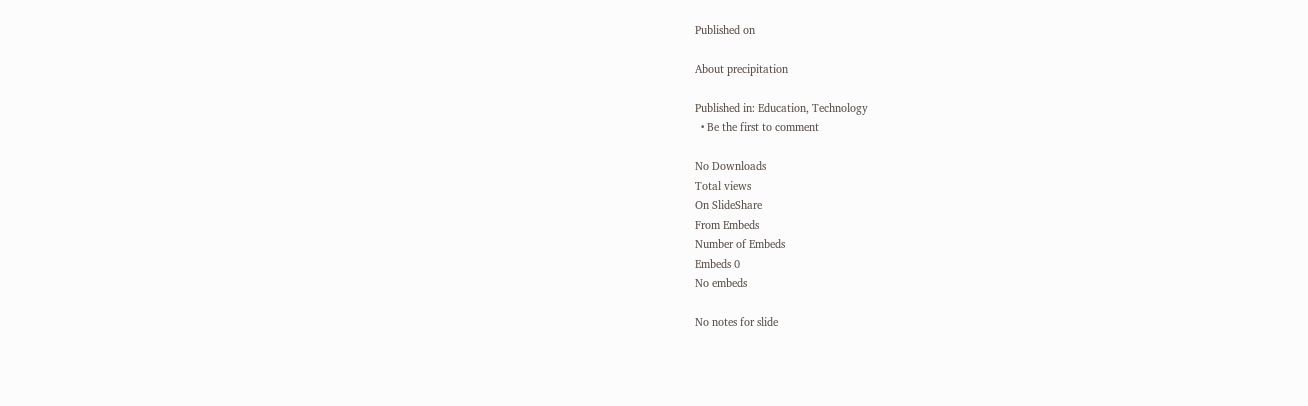Published on

About precipitation

Published in: Education, Technology
  • Be the first to comment

No Downloads
Total views
On SlideShare
From Embeds
Number of Embeds
Embeds 0
No embeds

No notes for slide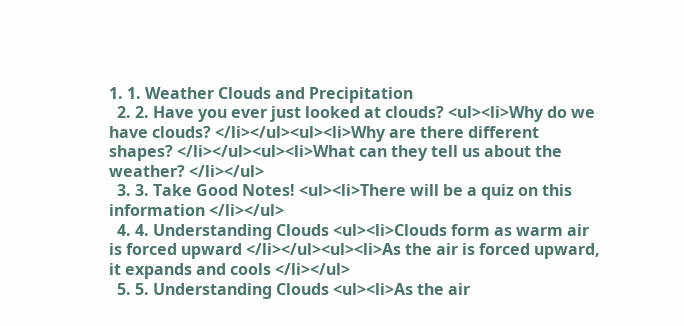1. 1. Weather Clouds and Precipitation
  2. 2. Have you ever just looked at clouds? <ul><li>Why do we have clouds? </li></ul><ul><li>Why are there different shapes? </li></ul><ul><li>What can they tell us about the weather? </li></ul>
  3. 3. Take Good Notes! <ul><li>There will be a quiz on this information </li></ul>
  4. 4. Understanding Clouds <ul><li>Clouds form as warm air is forced upward </li></ul><ul><li>As the air is forced upward, it expands and cools </li></ul>
  5. 5. Understanding Clouds <ul><li>As the air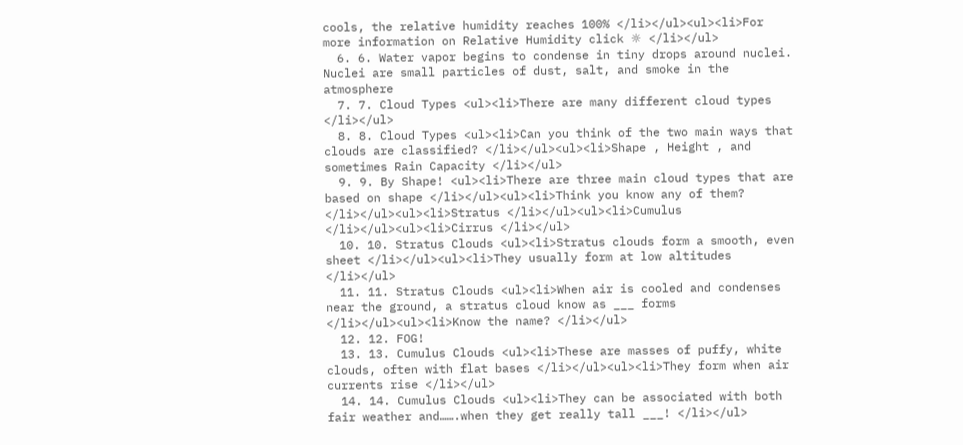cools, the relative humidity reaches 100% </li></ul><ul><li>For more information on Relative Humidity click ☼ </li></ul>
  6. 6. Water vapor begins to condense in tiny drops around nuclei. Nuclei are small particles of dust, salt, and smoke in the atmosphere
  7. 7. Cloud Types <ul><li>There are many different cloud types </li></ul>
  8. 8. Cloud Types <ul><li>Can you think of the two main ways that clouds are classified? </li></ul><ul><li>Shape , Height , and sometimes Rain Capacity </li></ul>
  9. 9. By Shape! <ul><li>There are three main cloud types that are based on shape </li></ul><ul><li>Think you know any of them? </li></ul><ul><li>Stratus </li></ul><ul><li>Cumulus </li></ul><ul><li>Cirrus </li></ul>
  10. 10. Stratus Clouds <ul><li>Stratus clouds form a smooth, even sheet </li></ul><ul><li>They usually form at low altitudes </li></ul>
  11. 11. Stratus Clouds <ul><li>When air is cooled and condenses near the ground, a stratus cloud know as ___ forms </li></ul><ul><li>Know the name? </li></ul>
  12. 12. FOG!
  13. 13. Cumulus Clouds <ul><li>These are masses of puffy, white clouds, often with flat bases </li></ul><ul><li>They form when air currents rise </li></ul>
  14. 14. Cumulus Clouds <ul><li>They can be associated with both fair weather and…….when they get really tall ___! </li></ul>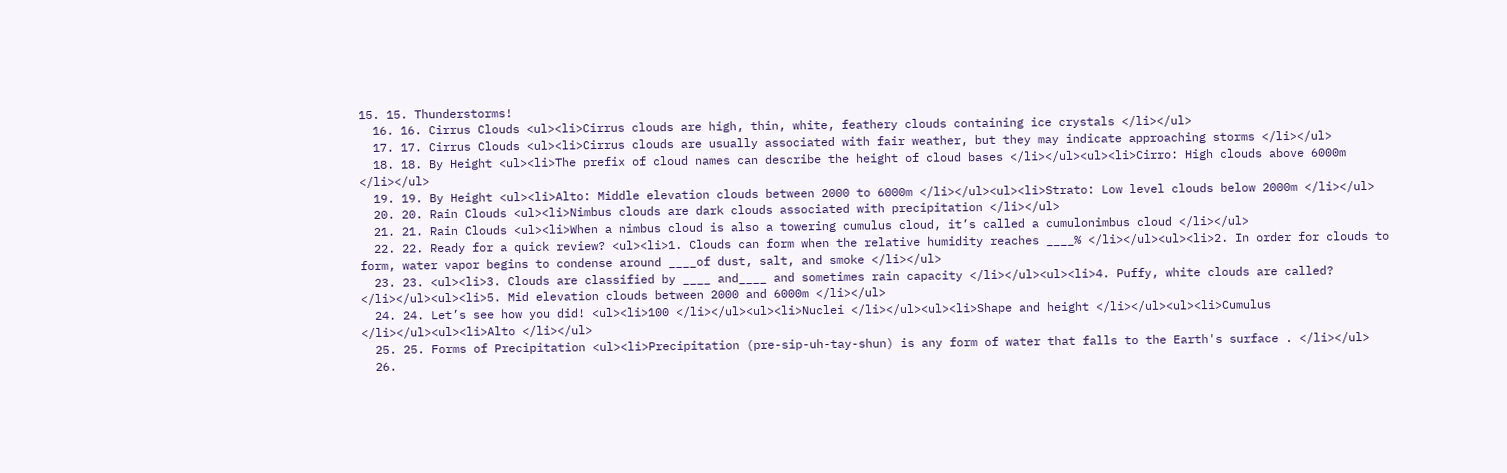15. 15. Thunderstorms!
  16. 16. Cirrus Clouds <ul><li>Cirrus clouds are high, thin, white, feathery clouds containing ice crystals </li></ul>
  17. 17. Cirrus Clouds <ul><li>Cirrus clouds are usually associated with fair weather, but they may indicate approaching storms </li></ul>
  18. 18. By Height <ul><li>The prefix of cloud names can describe the height of cloud bases </li></ul><ul><li>Cirro: High clouds above 6000m </li></ul>
  19. 19. By Height <ul><li>Alto: Middle elevation clouds between 2000 to 6000m </li></ul><ul><li>Strato: Low level clouds below 2000m </li></ul>
  20. 20. Rain Clouds <ul><li>Nimbus clouds are dark clouds associated with precipitation </li></ul>
  21. 21. Rain Clouds <ul><li>When a nimbus cloud is also a towering cumulus cloud, it’s called a cumulonimbus cloud </li></ul>
  22. 22. Ready for a quick review? <ul><li>1. Clouds can form when the relative humidity reaches ____% </li></ul><ul><li>2. In order for clouds to form, water vapor begins to condense around ____of dust, salt, and smoke </li></ul>
  23. 23. <ul><li>3. Clouds are classified by ____ and____ and sometimes rain capacity </li></ul><ul><li>4. Puffy, white clouds are called? </li></ul><ul><li>5. Mid elevation clouds between 2000 and 6000m </li></ul>
  24. 24. Let’s see how you did! <ul><li>100 </li></ul><ul><li>Nuclei </li></ul><ul><li>Shape and height </li></ul><ul><li>Cumulus </li></ul><ul><li>Alto </li></ul>
  25. 25. Forms of Precipitation <ul><li>Precipitation (pre-sip-uh-tay-shun) is any form of water that falls to the Earth's surface . </li></ul>
  26.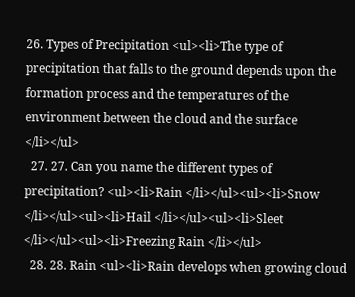26. Types of Precipitation <ul><li>The type of precipitation that falls to the ground depends upon the formation process and the temperatures of the environment between the cloud and the surface </li></ul>
  27. 27. Can you name the different types of precipitation? <ul><li>Rain </li></ul><ul><li>Snow </li></ul><ul><li>Hail </li></ul><ul><li>Sleet </li></ul><ul><li>Freezing Rain </li></ul>
  28. 28. Rain <ul><li>Rain develops when growing cloud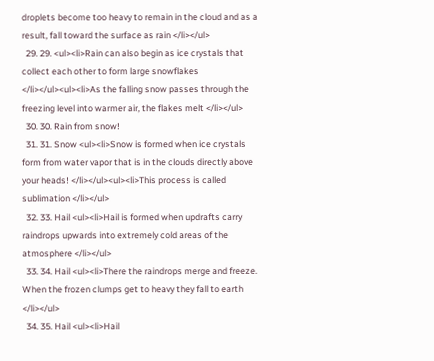droplets become too heavy to remain in the cloud and as a result, fall toward the surface as rain </li></ul>
  29. 29. <ul><li>Rain can also begin as ice crystals that collect each other to form large snowflakes </li></ul><ul><li>As the falling snow passes through the freezing level into warmer air, the flakes melt </li></ul>
  30. 30. Rain from snow!
  31. 31. Snow <ul><li>Snow is formed when ice crystals form from water vapor that is in the clouds directly above your heads! </li></ul><ul><li>This process is called sublimation </li></ul>
  32. 33. Hail <ul><li>Hail is formed when updrafts carry raindrops upwards into extremely cold areas of the atmosphere </li></ul>
  33. 34. Hail <ul><li>There the raindrops merge and freeze. When the frozen clumps get to heavy they fall to earth </li></ul>
  34. 35. Hail <ul><li>Hail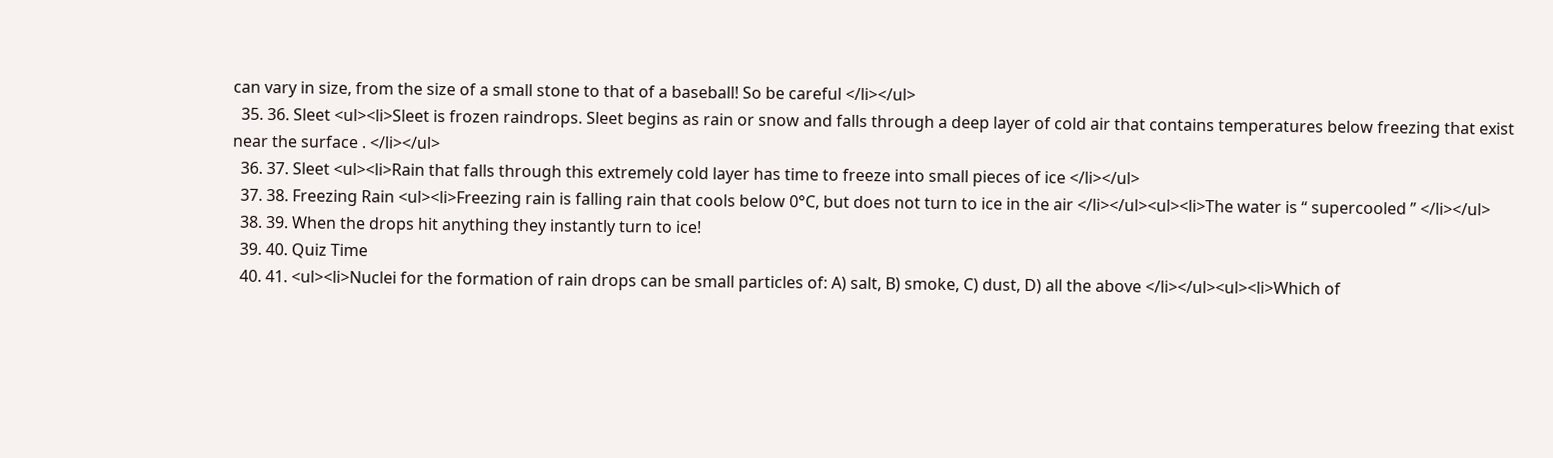can vary in size, from the size of a small stone to that of a baseball! So be careful </li></ul>
  35. 36. Sleet <ul><li>Sleet is frozen raindrops. Sleet begins as rain or snow and falls through a deep layer of cold air that contains temperatures below freezing that exist near the surface . </li></ul>
  36. 37. Sleet <ul><li>Rain that falls through this extremely cold layer has time to freeze into small pieces of ice </li></ul>
  37. 38. Freezing Rain <ul><li>Freezing rain is falling rain that cools below 0°C, but does not turn to ice in the air </li></ul><ul><li>The water is “ supercooled ” </li></ul>
  38. 39. When the drops hit anything they instantly turn to ice!
  39. 40. Quiz Time
  40. 41. <ul><li>Nuclei for the formation of rain drops can be small particles of: A) salt, B) smoke, C) dust, D) all the above </li></ul><ul><li>Which of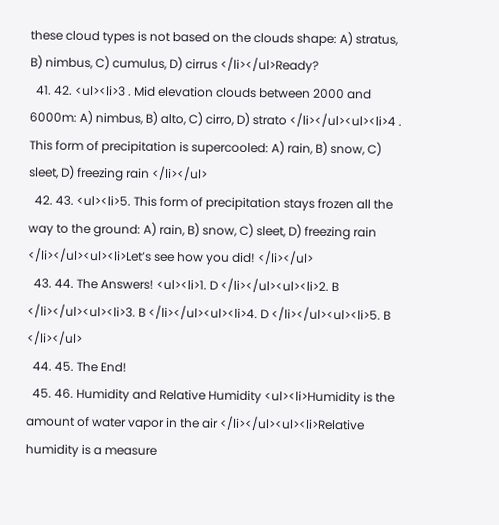these cloud types is not based on the clouds shape: A) stratus, B) nimbus, C) cumulus, D) cirrus </li></ul>Ready?
  41. 42. <ul><li>3 . Mid elevation clouds between 2000 and 6000m: A) nimbus, B) alto, C) cirro, D) strato </li></ul><ul><li>4 . This form of precipitation is supercooled: A) rain, B) snow, C) sleet, D) freezing rain </li></ul>
  42. 43. <ul><li>5. This form of precipitation stays frozen all the way to the ground: A) rain, B) snow, C) sleet, D) freezing rain </li></ul><ul><li>Let’s see how you did! </li></ul>
  43. 44. The Answers! <ul><li>1. D </li></ul><ul><li>2. B </li></ul><ul><li>3. B </li></ul><ul><li>4. D </li></ul><ul><li>5. B </li></ul>
  44. 45. The End!
  45. 46. Humidity and Relative Humidity <ul><li>Humidity is the amount of water vapor in the air </li></ul><ul><li>Relative humidity is a measure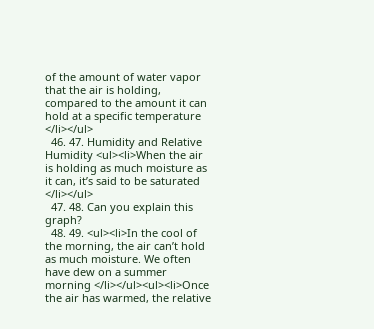of the amount of water vapor that the air is holding, compared to the amount it can hold at a specific temperature </li></ul>
  46. 47. Humidity and Relative Humidity <ul><li>When the air is holding as much moisture as it can, it’s said to be saturated </li></ul>
  47. 48. Can you explain this graph?
  48. 49. <ul><li>In the cool of the morning, the air can’t hold as much moisture. We often have dew on a summer morning </li></ul><ul><li>Once the air has warmed, the relative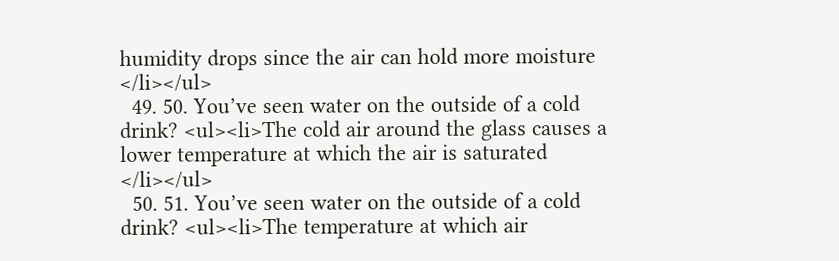humidity drops since the air can hold more moisture </li></ul>
  49. 50. You’ve seen water on the outside of a cold drink? <ul><li>The cold air around the glass causes a lower temperature at which the air is saturated </li></ul>
  50. 51. You’ve seen water on the outside of a cold drink? <ul><li>The temperature at which air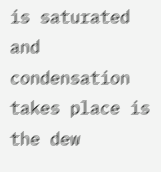is saturated and condensation takes place is the dew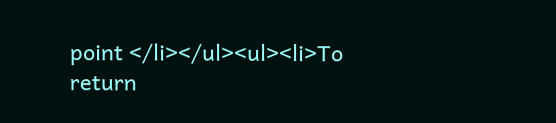point </li></ul><ul><li>To return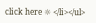click here ☼ </li></ul>